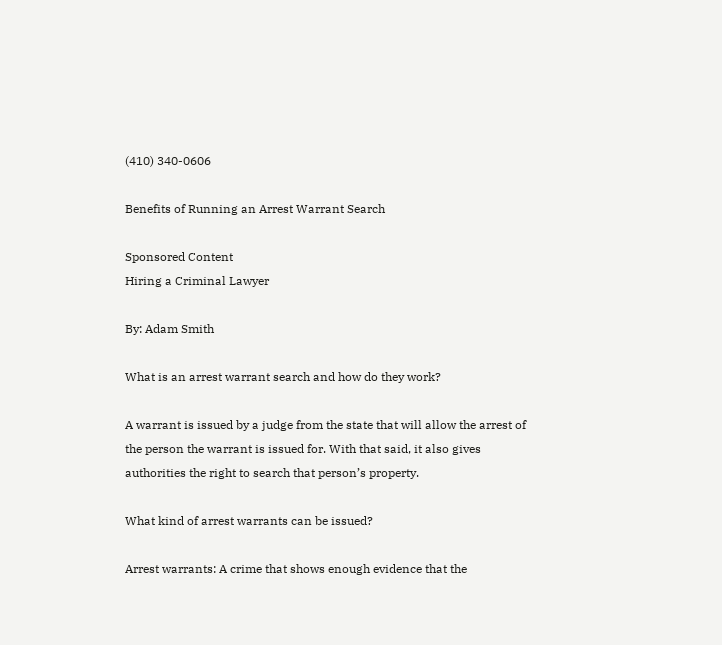(410) 340-0606

Benefits of Running an Arrest Warrant Search

Sponsored Content
Hiring a Criminal Lawyer

By: Adam Smith

What is an arrest warrant search and how do they work?

A warrant is issued by a judge from the state that will allow the arrest of the person the warrant is issued for. With that said, it also gives authorities the right to search that person’s property.

What kind of arrest warrants can be issued?

Arrest warrants: A crime that shows enough evidence that the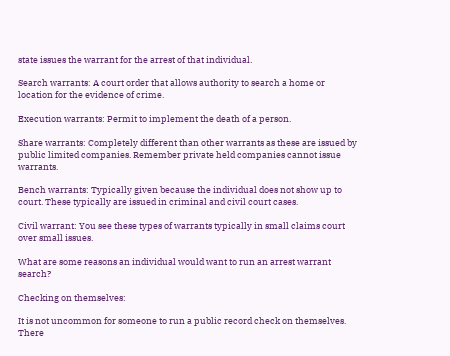state issues the warrant for the arrest of that individual.

Search warrants: A court order that allows authority to search a home or location for the evidence of crime.

Execution warrants: Permit to implement the death of a person.

Share warrants: Completely different than other warrants as these are issued by public limited companies. Remember private held companies cannot issue warrants.

Bench warrants: Typically given because the individual does not show up to court. These typically are issued in criminal and civil court cases.

Civil warrant: You see these types of warrants typically in small claims court over small issues.

What are some reasons an individual would want to run an arrest warrant search?

Checking on themselves:

It is not uncommon for someone to run a public record check on themselves. There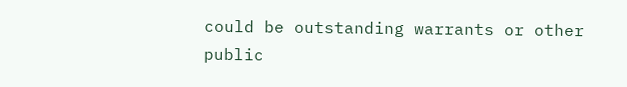could be outstanding warrants or other public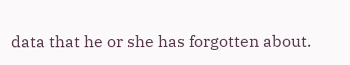data that he or she has forgotten about.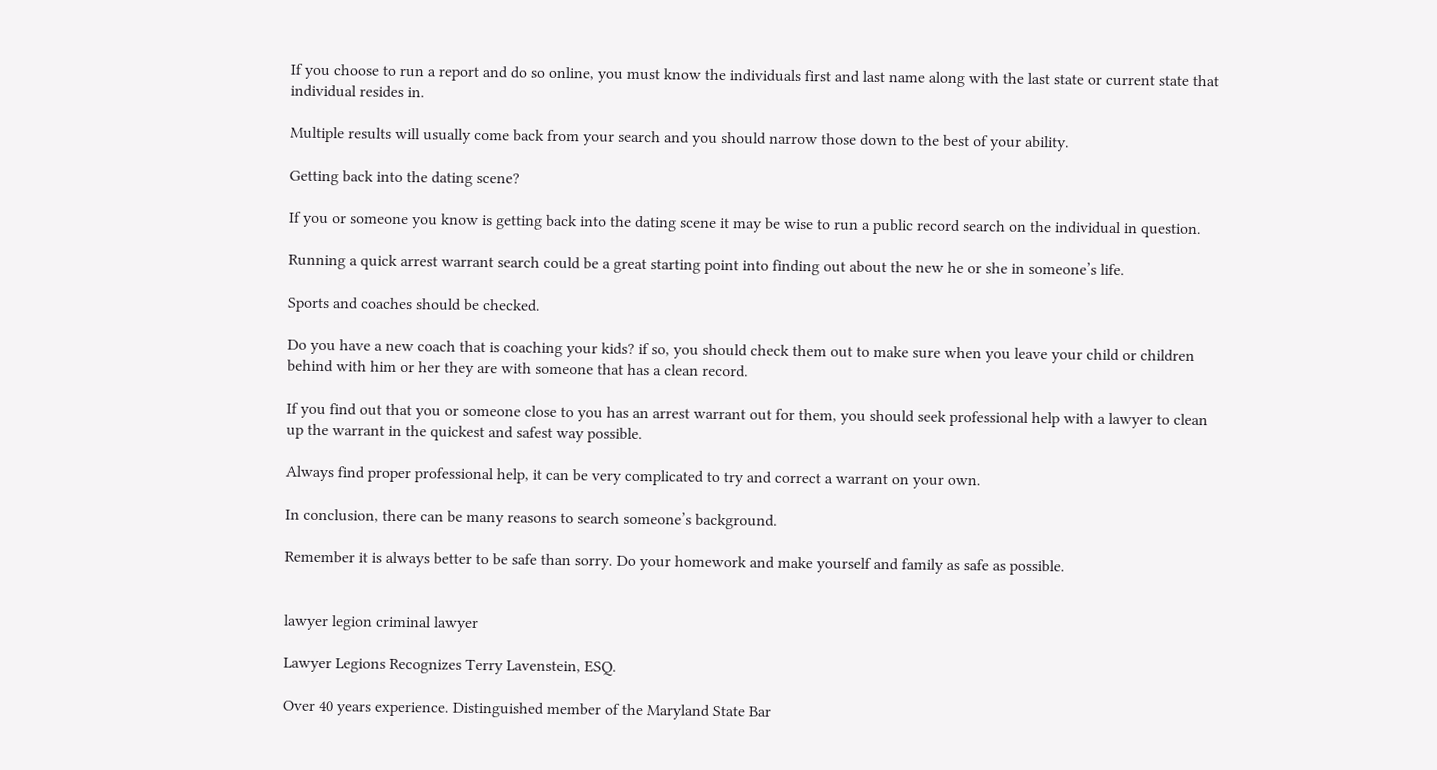If you choose to run a report and do so online, you must know the individuals first and last name along with the last state or current state that individual resides in.

Multiple results will usually come back from your search and you should narrow those down to the best of your ability.

Getting back into the dating scene?

If you or someone you know is getting back into the dating scene it may be wise to run a public record search on the individual in question.

Running a quick arrest warrant search could be a great starting point into finding out about the new he or she in someone’s life.

Sports and coaches should be checked.

Do you have a new coach that is coaching your kids? if so, you should check them out to make sure when you leave your child or children behind with him or her they are with someone that has a clean record.

If you find out that you or someone close to you has an arrest warrant out for them, you should seek professional help with a lawyer to clean up the warrant in the quickest and safest way possible.

Always find proper professional help, it can be very complicated to try and correct a warrant on your own.

In conclusion, there can be many reasons to search someone’s background.

Remember it is always better to be safe than sorry. Do your homework and make yourself and family as safe as possible.


lawyer legion criminal lawyer

Lawyer Legions Recognizes Terry Lavenstein, ESQ.

Over 40 years experience. Distinguished member of the Maryland State Bar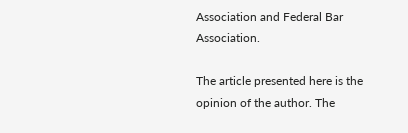Association and Federal Bar Association.

The article presented here is the opinion of the author. The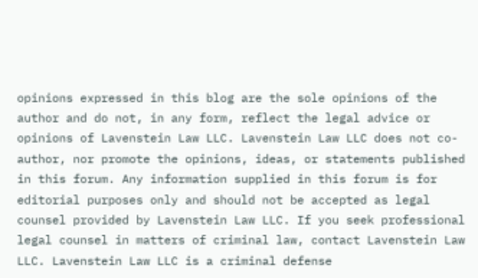opinions expressed in this blog are the sole opinions of the author and do not, in any form, reflect the legal advice or opinions of Lavenstein Law LLC. Lavenstein Law LLC does not co-author, nor promote the opinions, ideas, or statements published in this forum. Any information supplied in this forum is for editorial purposes only and should not be accepted as legal counsel provided by Lavenstein Law LLC. If you seek professional legal counsel in matters of criminal law, contact Lavenstein Law LLC. Lavenstein Law LLC is a criminal defense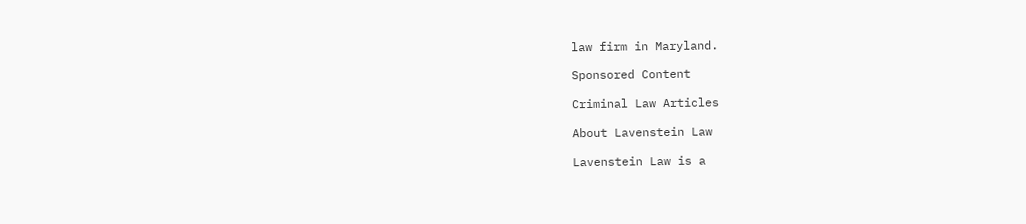law firm in Maryland.

Sponsored Content

Criminal Law Articles

About Lavenstein Law

Lavenstein Law is a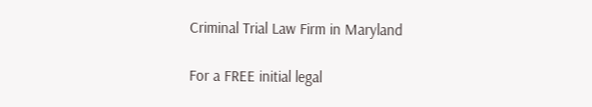Criminal Trial Law Firm in Maryland

For a FREE initial legal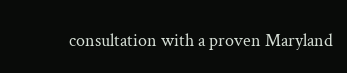consultation with a proven Maryland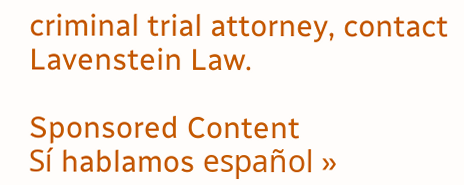criminal trial attorney, contact Lavenstein Law.

Sponsored Content
Sí hablamos español »